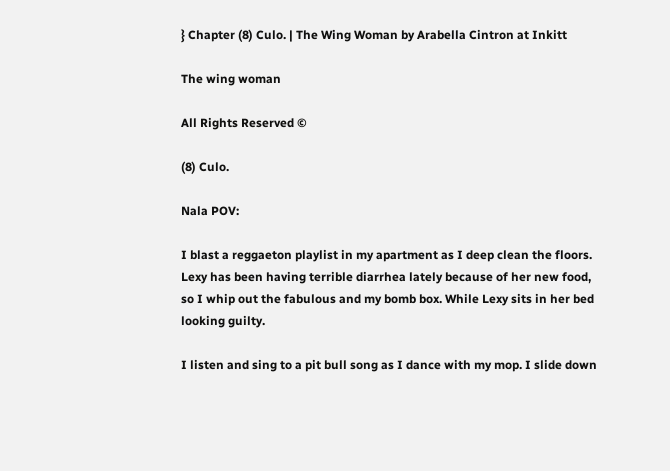} Chapter (8) Culo. | The Wing Woman by Arabella Cintron at Inkitt

The wing woman

All Rights Reserved ©

(8) Culo.

Nala POV:

I blast a reggaeton playlist in my apartment as I deep clean the floors. Lexy has been having terrible diarrhea lately because of her new food, so I whip out the fabulous and my bomb box. While Lexy sits in her bed looking guilty.

I listen and sing to a pit bull song as I dance with my mop. I slide down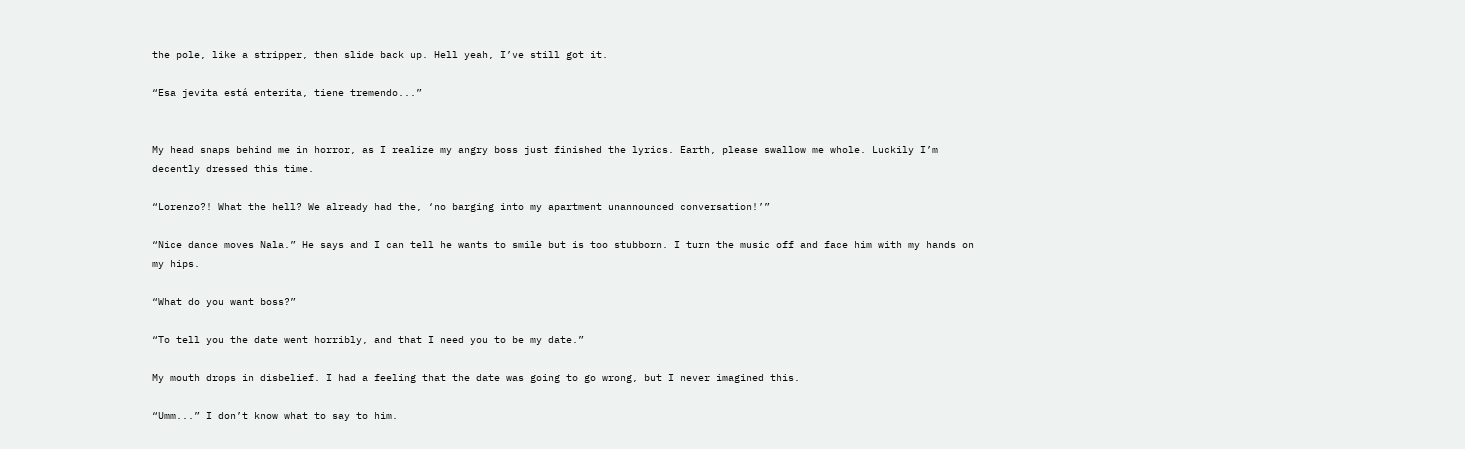the pole, like a stripper, then slide back up. Hell yeah, I’ve still got it.

“Esa jevita está enterita, tiene tremendo...”


My head snaps behind me in horror, as I realize my angry boss just finished the lyrics. Earth, please swallow me whole. Luckily I’m decently dressed this time.

“Lorenzo?! What the hell? We already had the, ‘no barging into my apartment unannounced conversation!’”

“Nice dance moves Nala.” He says and I can tell he wants to smile but is too stubborn. I turn the music off and face him with my hands on my hips.

“What do you want boss?”

“To tell you the date went horribly, and that I need you to be my date.”

My mouth drops in disbelief. I had a feeling that the date was going to go wrong, but I never imagined this.

“Umm...” I don’t know what to say to him.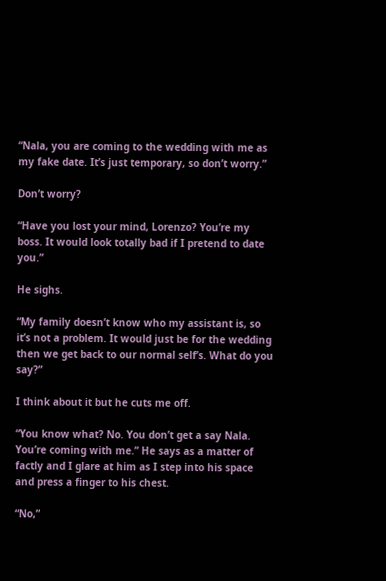“Nala, you are coming to the wedding with me as my fake date. It’s just temporary, so don’t worry.”

Don’t worry?

“Have you lost your mind, Lorenzo? You’re my boss. It would look totally bad if I pretend to date you.”

He sighs.

“My family doesn’t know who my assistant is, so it’s not a problem. It would just be for the wedding then we get back to our normal self’s. What do you say?”

I think about it but he cuts me off.

“You know what? No. You don’t get a say Nala. You’re coming with me.” He says as a matter of factly and I glare at him as I step into his space and press a finger to his chest.

“No,”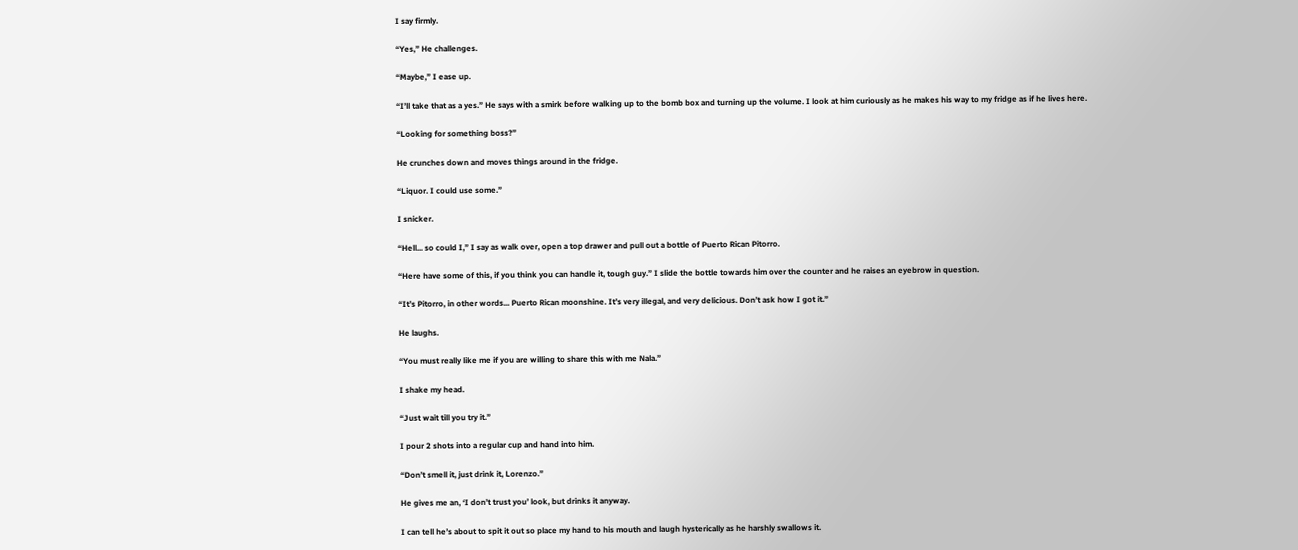I say firmly.

“Yes,” He challenges.

“Maybe,” I ease up.

“I’ll take that as a yes.” He says with a smirk before walking up to the bomb box and turning up the volume. I look at him curiously as he makes his way to my fridge as if he lives here.

“Looking for something boss?”

He crunches down and moves things around in the fridge.

“Liquor. I could use some.”

I snicker.

“Hell... so could I,” I say as walk over, open a top drawer and pull out a bottle of Puerto Rican Pitorro.

“Here have some of this, if you think you can handle it, tough guy.” I slide the bottle towards him over the counter and he raises an eyebrow in question.

“It’s Pitorro, in other words... Puerto Rican moonshine. It’s very illegal, and very delicious. Don’t ask how I got it.”

He laughs.

“You must really like me if you are willing to share this with me Nala.”

I shake my head.

“Just wait till you try it.”

I pour 2 shots into a regular cup and hand into him.

“Don’t smell it, just drink it, Lorenzo.”

He gives me an, ‘I don’t trust you’ look, but drinks it anyway.

I can tell he’s about to spit it out so place my hand to his mouth and laugh hysterically as he harshly swallows it.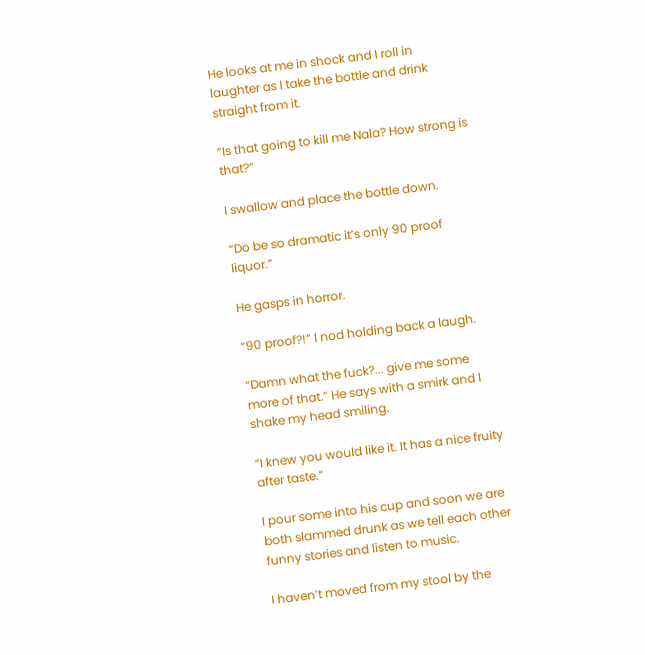He looks at me in shock and I roll in laughter as I take the bottle and drink straight from it.

“Is that going to kill me Nala? How strong is that?”

I swallow and place the bottle down.

“Do be so dramatic it’s only 90 proof liquor.”

He gasps in horror.

“90 proof?!” I nod holding back a laugh.

“Damn what the fuck?... give me some more of that.” He says with a smirk and I shake my head smiling.

“I knew you would like it. It has a nice fruity after taste.”

I pour some into his cup and soon we are both slammed drunk as we tell each other funny stories and listen to music.

I haven’t moved from my stool by the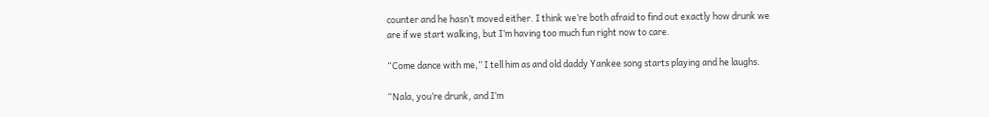counter and he hasn’t moved either. I think we’re both afraid to find out exactly how drunk we are if we start walking, but I’m having too much fun right now to care.

“Come dance with me,” I tell him as and old daddy Yankee song starts playing and he laughs.

“Nala, you’re drunk, and I’m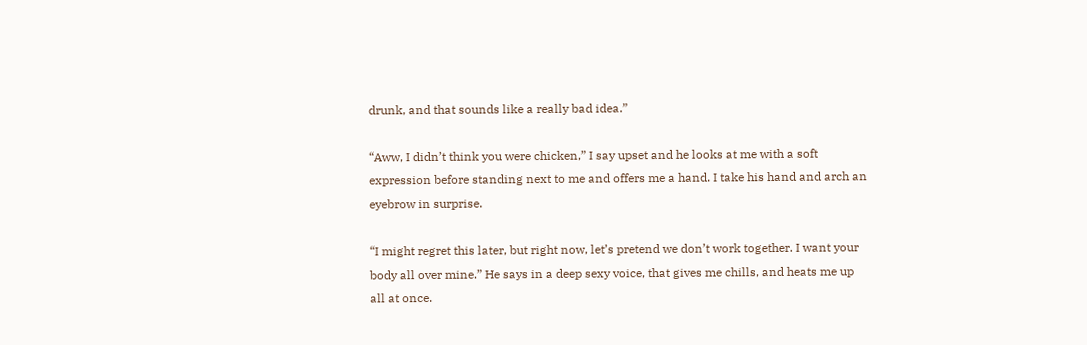drunk, and that sounds like a really bad idea.”

“Aww, I didn’t think you were chicken,” I say upset and he looks at me with a soft expression before standing next to me and offers me a hand. I take his hand and arch an eyebrow in surprise.

“I might regret this later, but right now, let’s pretend we don’t work together. I want your body all over mine.” He says in a deep sexy voice, that gives me chills, and heats me up all at once.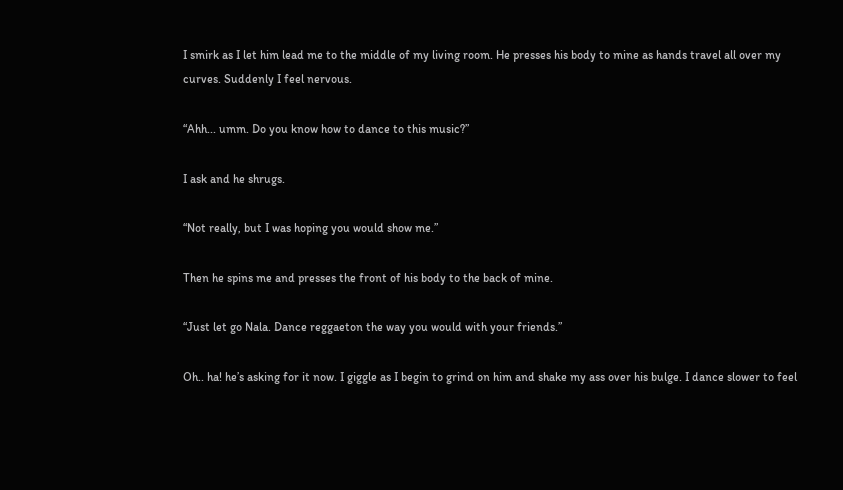I smirk as I let him lead me to the middle of my living room. He presses his body to mine as hands travel all over my curves. Suddenly I feel nervous.

“Ahh... umm. Do you know how to dance to this music?”

I ask and he shrugs.

“Not really, but I was hoping you would show me.”

Then he spins me and presses the front of his body to the back of mine.

“Just let go Nala. Dance reggaeton the way you would with your friends.”

Oh.. ha! he’s asking for it now. I giggle as I begin to grind on him and shake my ass over his bulge. I dance slower to feel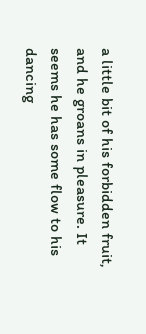a little bit of his forbidden fruit, and he groans in pleasure. It seems he has some flow to his dancing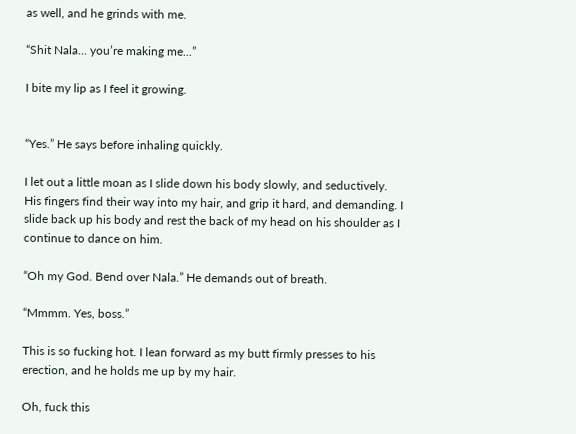as well, and he grinds with me.

“Shit Nala... you’re making me...”

I bite my lip as I feel it growing.


“Yes.” He says before inhaling quickly.

I let out a little moan as I slide down his body slowly, and seductively. His fingers find their way into my hair, and grip it hard, and demanding. I slide back up his body and rest the back of my head on his shoulder as I continue to dance on him.

“Oh my God. Bend over Nala.” He demands out of breath.

“Mmmm. Yes, boss.”

This is so fucking hot. I lean forward as my butt firmly presses to his erection, and he holds me up by my hair.

Oh, fuck this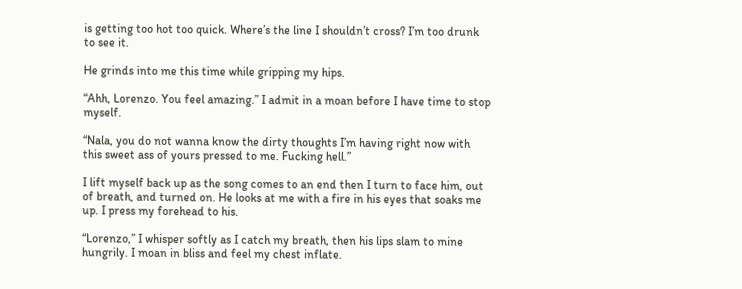is getting too hot too quick. Where’s the line I shouldn’t cross? I’m too drunk to see it.

He grinds into me this time while gripping my hips.

“Ahh, Lorenzo. You feel amazing.” I admit in a moan before I have time to stop myself.

“Nala, you do not wanna know the dirty thoughts I’m having right now with this sweet ass of yours pressed to me. Fucking hell.”

I lift myself back up as the song comes to an end then I turn to face him, out of breath, and turned on. He looks at me with a fire in his eyes that soaks me up. I press my forehead to his.

“Lorenzo,” I whisper softly as I catch my breath, then his lips slam to mine hungrily. I moan in bliss and feel my chest inflate.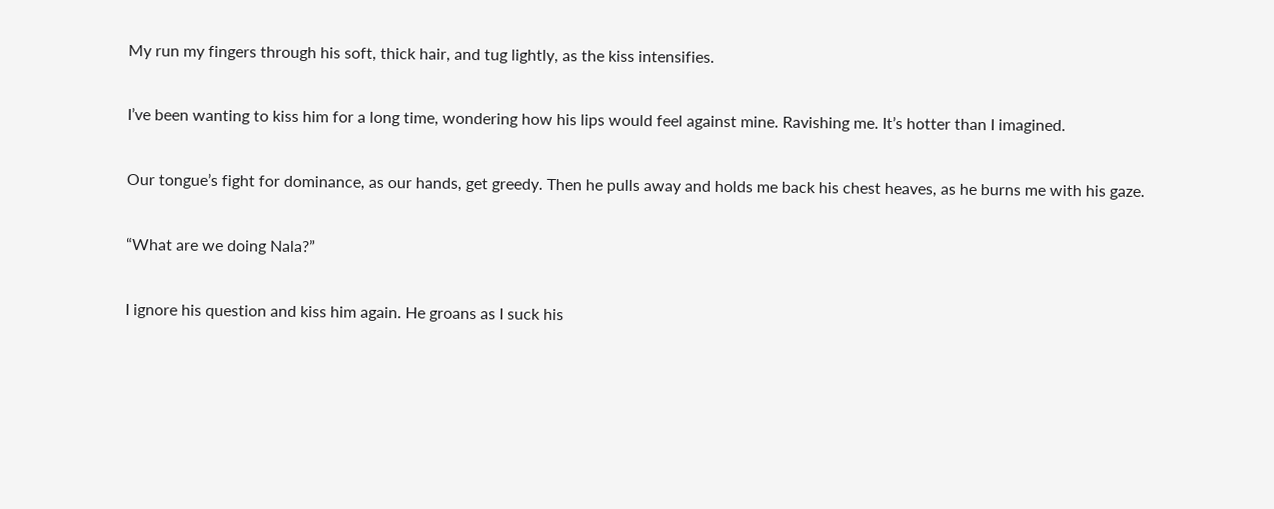My run my fingers through his soft, thick hair, and tug lightly, as the kiss intensifies.

I’ve been wanting to kiss him for a long time, wondering how his lips would feel against mine. Ravishing me. It’s hotter than I imagined.

Our tongue’s fight for dominance, as our hands, get greedy. Then he pulls away and holds me back his chest heaves, as he burns me with his gaze.

“What are we doing Nala?”

I ignore his question and kiss him again. He groans as I suck his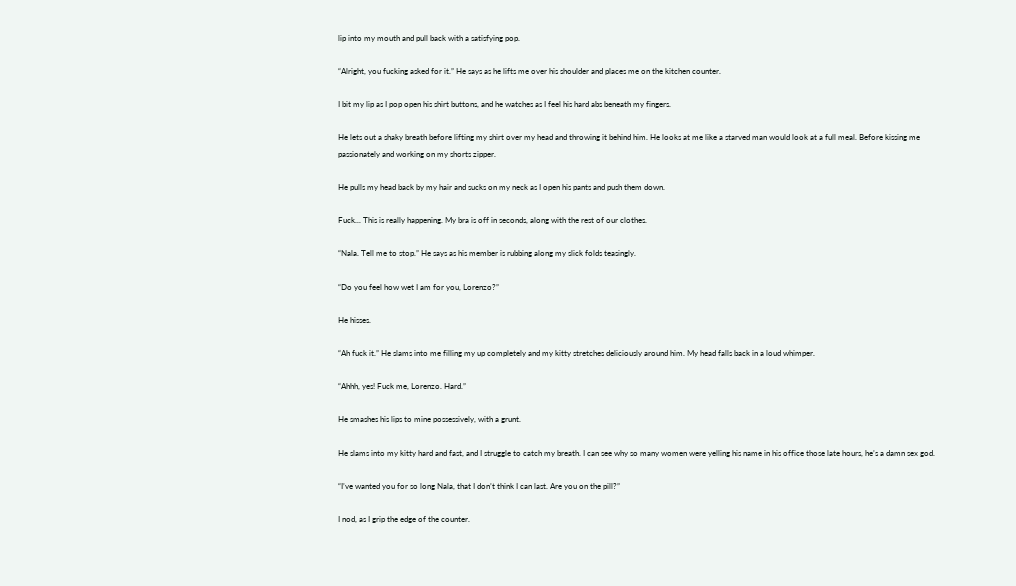lip into my mouth and pull back with a satisfying pop.

“Alright, you fucking asked for it.” He says as he lifts me over his shoulder and places me on the kitchen counter.

I bit my lip as I pop open his shirt buttons, and he watches as I feel his hard abs beneath my fingers.

He lets out a shaky breath before lifting my shirt over my head and throwing it behind him. He looks at me like a starved man would look at a full meal. Before kissing me passionately and working on my shorts zipper.

He pulls my head back by my hair and sucks on my neck as I open his pants and push them down.

Fuck... This is really happening. My bra is off in seconds, along with the rest of our clothes.

“Nala. Tell me to stop.” He says as his member is rubbing along my slick folds teasingly.

“Do you feel how wet I am for you, Lorenzo?”

He hisses.

“Ah fuck it.” He slams into me filling my up completely and my kitty stretches deliciously around him. My head falls back in a loud whimper.

“Ahhh, yes! Fuck me, Lorenzo. Hard.”

He smashes his lips to mine possessively, with a grunt.

He slams into my kitty hard and fast, and I struggle to catch my breath. I can see why so many women were yelling his name in his office those late hours, he’s a damn sex god.

“I’ve wanted you for so long Nala, that I don’t think I can last. Are you on the pill?”

I nod, as I grip the edge of the counter.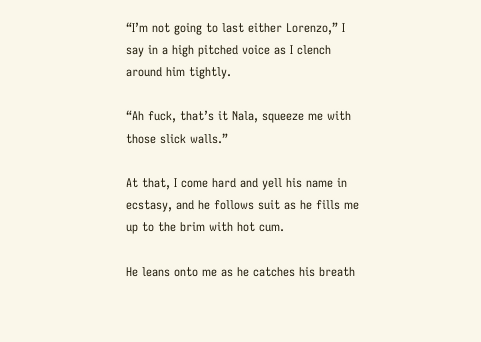“I’m not going to last either Lorenzo,” I say in a high pitched voice as I clench around him tightly.

“Ah fuck, that’s it Nala, squeeze me with those slick walls.”

At that, I come hard and yell his name in ecstasy, and he follows suit as he fills me up to the brim with hot cum.

He leans onto me as he catches his breath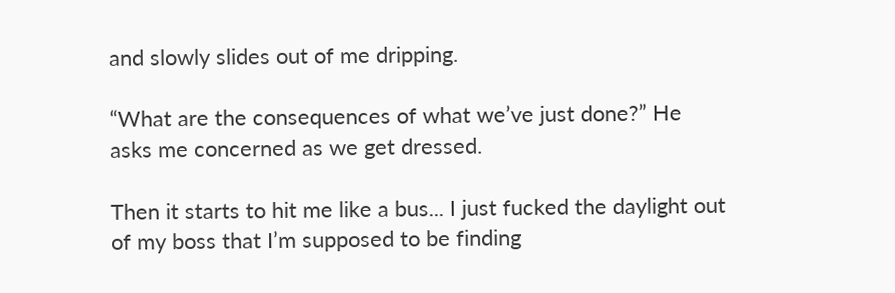and slowly slides out of me dripping.

“What are the consequences of what we’ve just done?” He asks me concerned as we get dressed.

Then it starts to hit me like a bus... I just fucked the daylight out of my boss that I’m supposed to be finding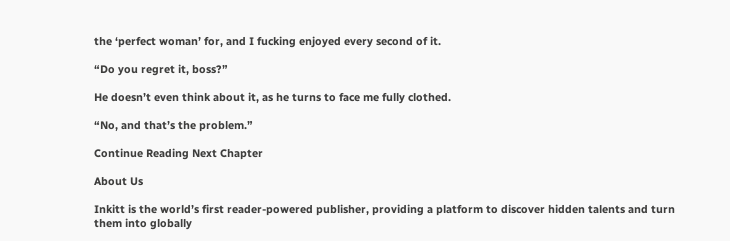the ‘perfect woman’ for, and I fucking enjoyed every second of it.

“Do you regret it, boss?”

He doesn’t even think about it, as he turns to face me fully clothed.

“No, and that’s the problem.”

Continue Reading Next Chapter

About Us

Inkitt is the world’s first reader-powered publisher, providing a platform to discover hidden talents and turn them into globally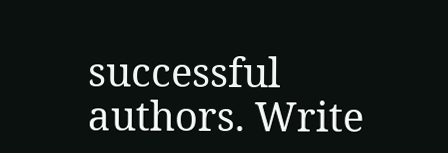successful authors. Write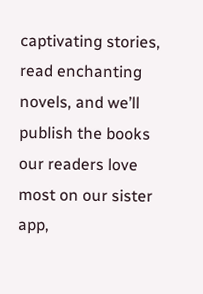captivating stories, read enchanting novels, and we’ll publish the books our readers love most on our sister app,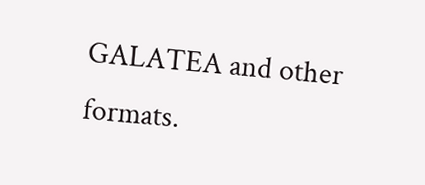GALATEA and other formats.